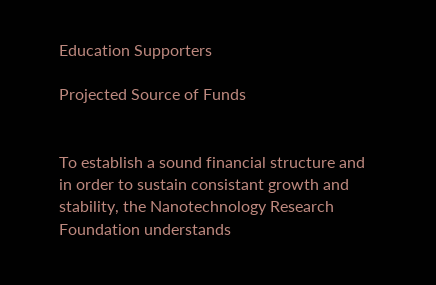Education Supporters

Projected Source of Funds


To establish a sound financial structure and in order to sustain consistant growth and stability, the Nanotechnology Research Foundation understands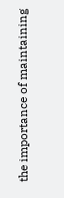the importance of maintaining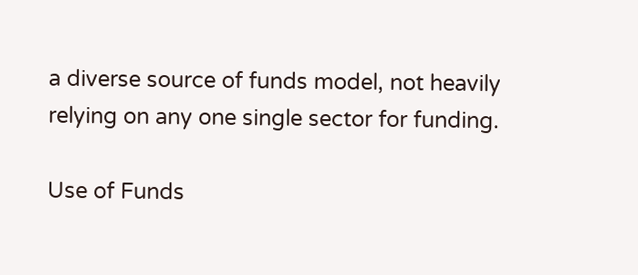a diverse source of funds model, not heavily relying on any one single sector for funding.

Use of Funds